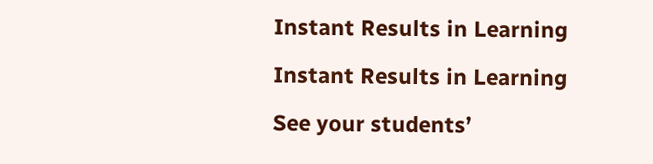Instant Results in Learning

Instant Results in Learning

See your students’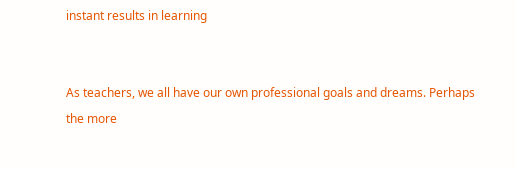instant results in learning


As teachers, we all have our own professional goals and dreams. Perhaps the more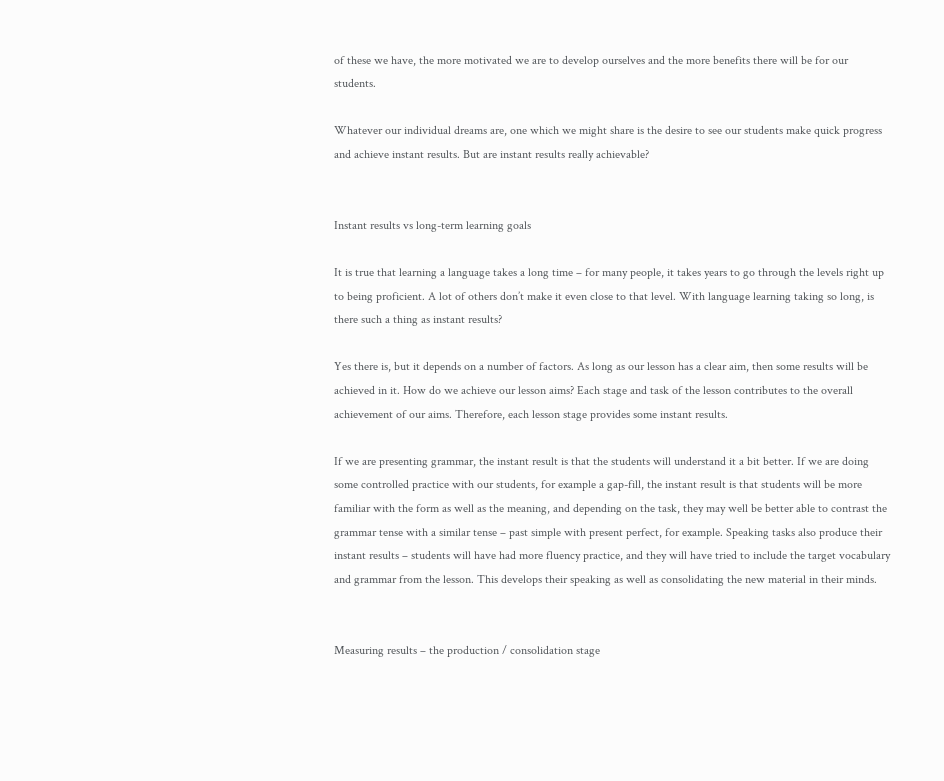of these we have, the more motivated we are to develop ourselves and the more benefits there will be for our students.

Whatever our individual dreams are, one which we might share is the desire to see our students make quick progress and achieve instant results. But are instant results really achievable?


Instant results vs long-term learning goals

It is true that learning a language takes a long time – for many people, it takes years to go through the levels right up to being proficient. A lot of others don’t make it even close to that level. With language learning taking so long, is there such a thing as instant results?

Yes there is, but it depends on a number of factors. As long as our lesson has a clear aim, then some results will be achieved in it. How do we achieve our lesson aims? Each stage and task of the lesson contributes to the overall achievement of our aims. Therefore, each lesson stage provides some instant results.

If we are presenting grammar, the instant result is that the students will understand it a bit better. If we are doing some controlled practice with our students, for example a gap-fill, the instant result is that students will be more familiar with the form as well as the meaning, and depending on the task, they may well be better able to contrast the grammar tense with a similar tense – past simple with present perfect, for example. Speaking tasks also produce their instant results – students will have had more fluency practice, and they will have tried to include the target vocabulary and grammar from the lesson. This develops their speaking as well as consolidating the new material in their minds.


Measuring results – the production / consolidation stage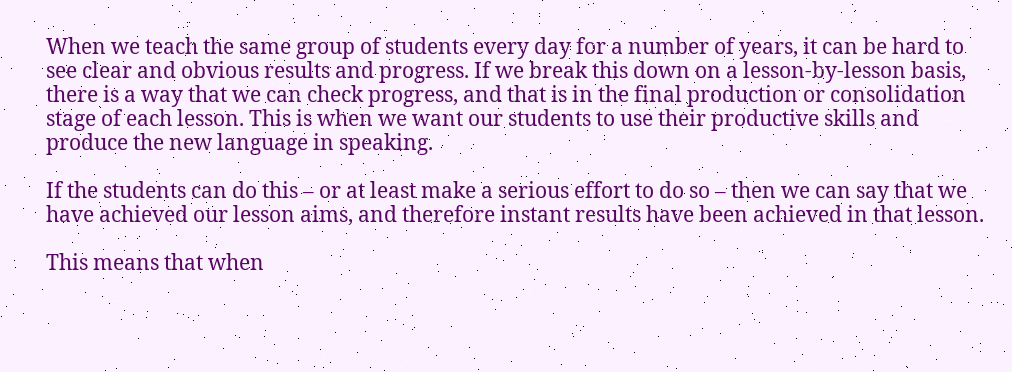When we teach the same group of students every day for a number of years, it can be hard to see clear and obvious results and progress. If we break this down on a lesson-by-lesson basis, there is a way that we can check progress, and that is in the final production or consolidation stage of each lesson. This is when we want our students to use their productive skills and produce the new language in speaking.

If the students can do this – or at least make a serious effort to do so – then we can say that we have achieved our lesson aims, and therefore instant results have been achieved in that lesson.

This means that when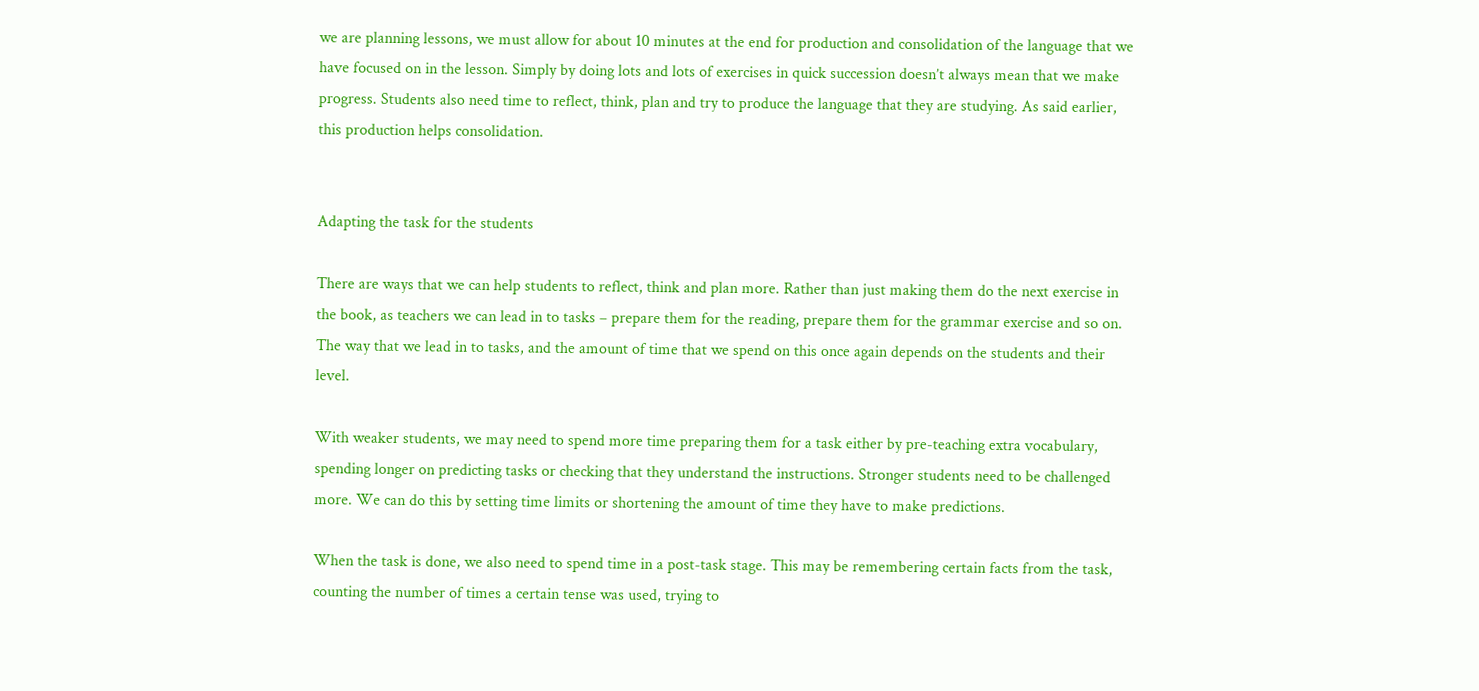we are planning lessons, we must allow for about 10 minutes at the end for production and consolidation of the language that we have focused on in the lesson. Simply by doing lots and lots of exercises in quick succession doesn’t always mean that we make progress. Students also need time to reflect, think, plan and try to produce the language that they are studying. As said earlier, this production helps consolidation.


Adapting the task for the students

There are ways that we can help students to reflect, think and plan more. Rather than just making them do the next exercise in the book, as teachers we can lead in to tasks – prepare them for the reading, prepare them for the grammar exercise and so on. The way that we lead in to tasks, and the amount of time that we spend on this once again depends on the students and their level.

With weaker students, we may need to spend more time preparing them for a task either by pre-teaching extra vocabulary, spending longer on predicting tasks or checking that they understand the instructions. Stronger students need to be challenged more. We can do this by setting time limits or shortening the amount of time they have to make predictions.

When the task is done, we also need to spend time in a post-task stage. This may be remembering certain facts from the task, counting the number of times a certain tense was used, trying to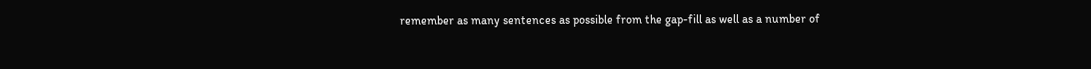remember as many sentences as possible from the gap-fill as well as a number of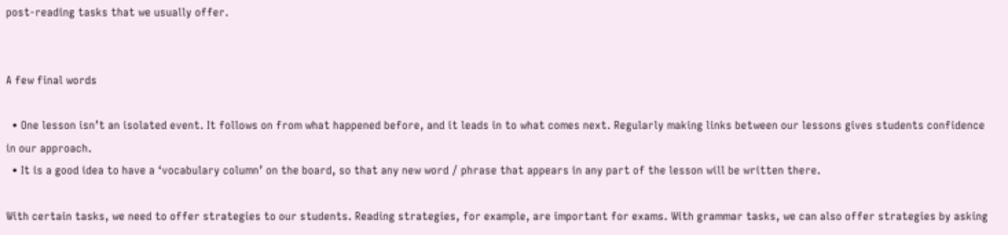post-reading tasks that we usually offer.


A few final words

  • One lesson isn’t an isolated event. It follows on from what happened before, and it leads in to what comes next. Regularly making links between our lessons gives students confidence in our approach.
  • It is a good idea to have a ‘vocabulary column’ on the board, so that any new word / phrase that appears in any part of the lesson will be written there.

With certain tasks, we need to offer strategies to our students. Reading strategies, for example, are important for exams. With grammar tasks, we can also offer strategies by asking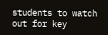students to watch out for key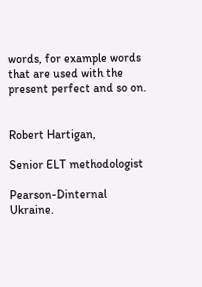words, for example words that are used with the present perfect and so on.


Robert Hartigan,

Senior ELT methodologist

Pearson-Dinternal Ukraine.